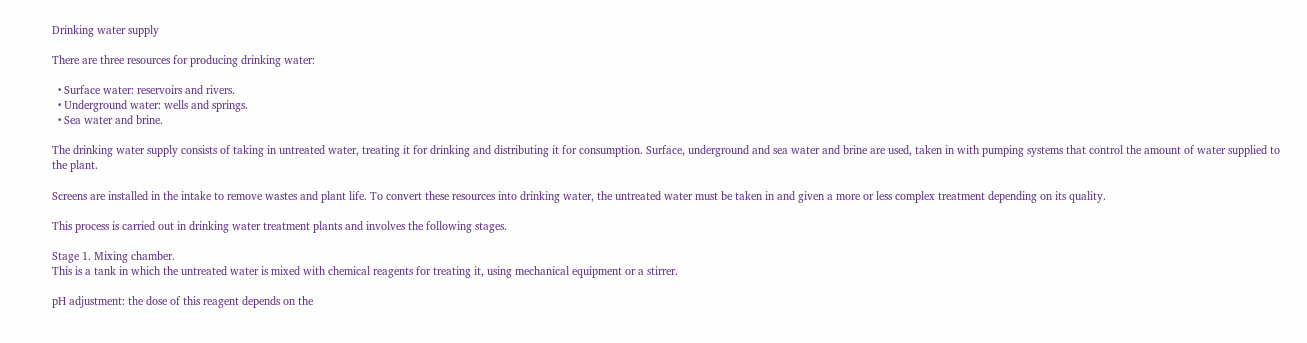Drinking water supply

There are three resources for producing drinking water:

  • Surface water: reservoirs and rivers.
  • Underground water: wells and springs.
  • Sea water and brine.

The drinking water supply consists of taking in untreated water, treating it for drinking and distributing it for consumption. Surface, underground and sea water and brine are used, taken in with pumping systems that control the amount of water supplied to the plant.

Screens are installed in the intake to remove wastes and plant life. To convert these resources into drinking water, the untreated water must be taken in and given a more or less complex treatment depending on its quality.

This process is carried out in drinking water treatment plants and involves the following stages.

Stage 1. Mixing chamber.
This is a tank in which the untreated water is mixed with chemical reagents for treating it, using mechanical equipment or a stirrer.

pH adjustment: the dose of this reagent depends on the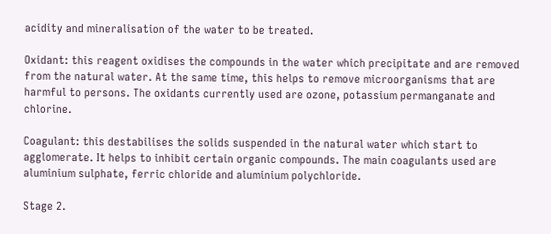acidity and mineralisation of the water to be treated.

Oxidant: this reagent oxidises the compounds in the water which precipitate and are removed from the natural water. At the same time, this helps to remove microorganisms that are harmful to persons. The oxidants currently used are ozone, potassium permanganate and chlorine.

Coagulant: this destabilises the solids suspended in the natural water which start to agglomerate. It helps to inhibit certain organic compounds. The main coagulants used are aluminium sulphate, ferric chloride and aluminium polychloride.

Stage 2.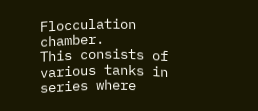Flocculation chamber.
This consists of various tanks in series where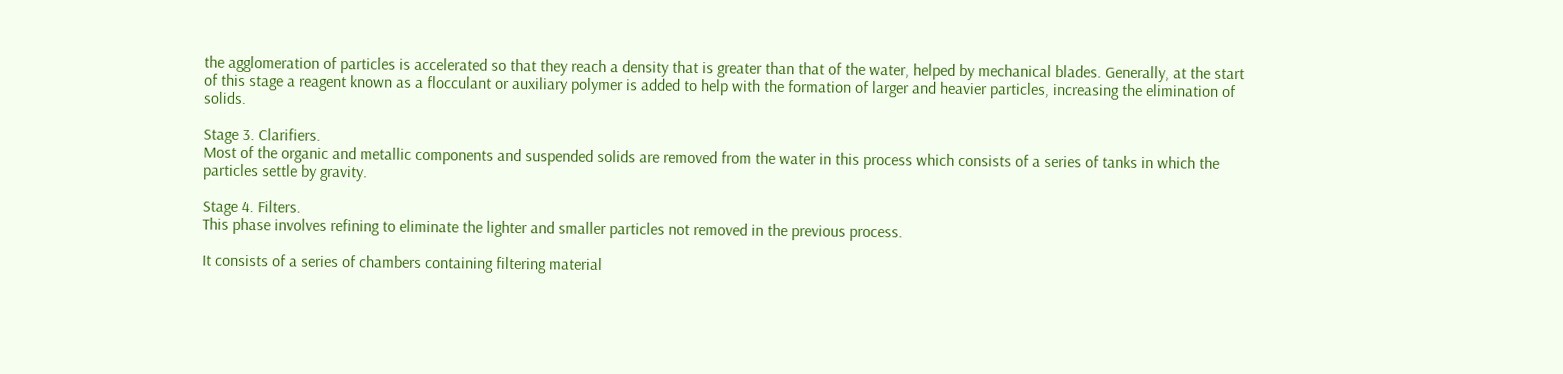the agglomeration of particles is accelerated so that they reach a density that is greater than that of the water, helped by mechanical blades. Generally, at the start of this stage a reagent known as a flocculant or auxiliary polymer is added to help with the formation of larger and heavier particles, increasing the elimination of solids.

Stage 3. Clarifiers.
Most of the organic and metallic components and suspended solids are removed from the water in this process which consists of a series of tanks in which the particles settle by gravity.

Stage 4. Filters.
This phase involves refining to eliminate the lighter and smaller particles not removed in the previous process.

It consists of a series of chambers containing filtering material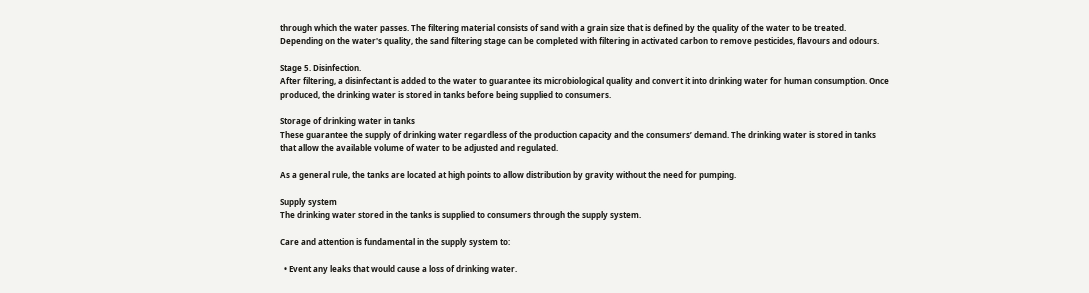through which the water passes. The filtering material consists of sand with a grain size that is defined by the quality of the water to be treated. Depending on the water's quality, the sand filtering stage can be completed with filtering in activated carbon to remove pesticides, flavours and odours.

Stage 5. Disinfection.
After filtering, a disinfectant is added to the water to guarantee its microbiological quality and convert it into drinking water for human consumption. Once produced, the drinking water is stored in tanks before being supplied to consumers.

Storage of drinking water in tanks
These guarantee the supply of drinking water regardless of the production capacity and the consumers’ demand. The drinking water is stored in tanks that allow the available volume of water to be adjusted and regulated.

As a general rule, the tanks are located at high points to allow distribution by gravity without the need for pumping.

Supply system
The drinking water stored in the tanks is supplied to consumers through the supply system.

Care and attention is fundamental in the supply system to:

  • Event any leaks that would cause a loss of drinking water.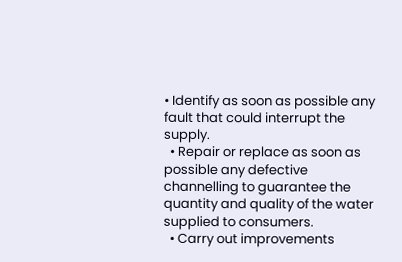• Identify as soon as possible any fault that could interrupt the supply.
  • Repair or replace as soon as possible any defective channelling to guarantee the quantity and quality of the water supplied to consumers.
  • Carry out improvements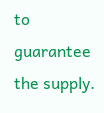to guarantee the supply.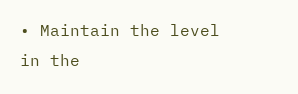• Maintain the level in the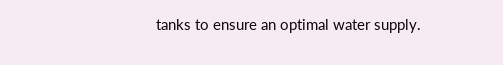tanks to ensure an optimal water supply.